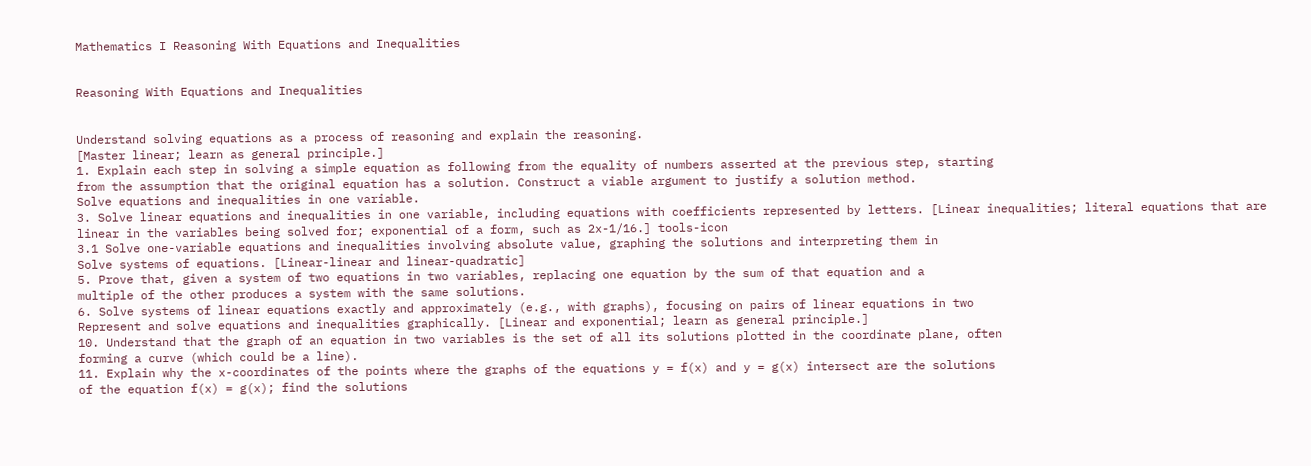Mathematics I Reasoning With Equations and Inequalities


Reasoning With Equations and Inequalities


Understand solving equations as a process of reasoning and explain the reasoning.
[Master linear; learn as general principle.]
1. Explain each step in solving a simple equation as following from the equality of numbers asserted at the previous step, starting
from the assumption that the original equation has a solution. Construct a viable argument to justify a solution method.
Solve equations and inequalities in one variable.
3. Solve linear equations and inequalities in one variable, including equations with coefficients represented by letters. [Linear inequalities; literal equations that are linear in the variables being solved for; exponential of a form, such as 2x-1/16.] tools-icon
3.1 Solve one-variable equations and inequalities involving absolute value, graphing the solutions and interpreting them in
Solve systems of equations. [Linear-linear and linear-quadratic]
5. Prove that, given a system of two equations in two variables, replacing one equation by the sum of that equation and a
multiple of the other produces a system with the same solutions.
6. Solve systems of linear equations exactly and approximately (e.g., with graphs), focusing on pairs of linear equations in two
Represent and solve equations and inequalities graphically. [Linear and exponential; learn as general principle.]
10. Understand that the graph of an equation in two variables is the set of all its solutions plotted in the coordinate plane, often
forming a curve (which could be a line).
11. Explain why the x-coordinates of the points where the graphs of the equations y = f(x) and y = g(x) intersect are the solutions
of the equation f(x) = g(x); find the solutions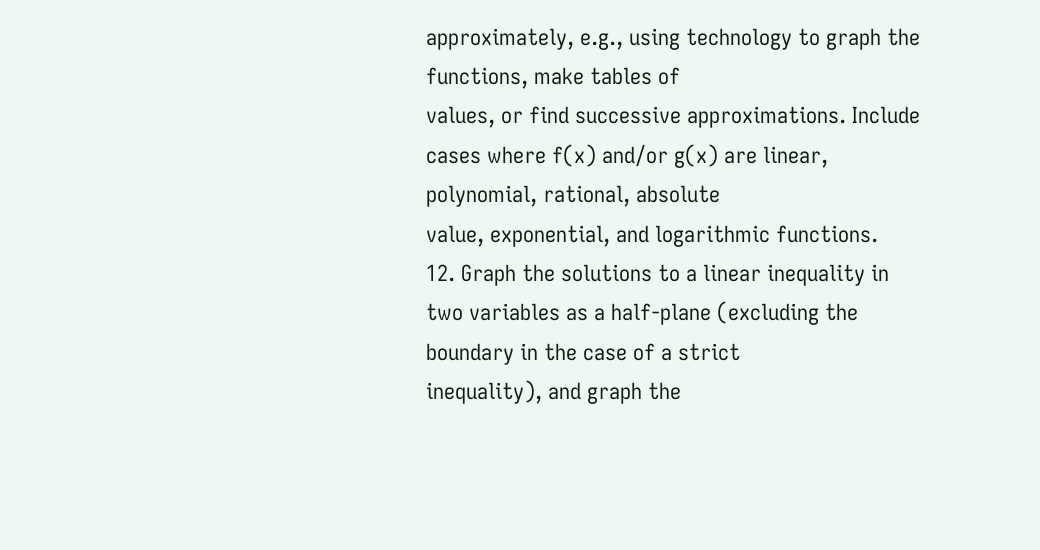approximately, e.g., using technology to graph the functions, make tables of
values, or find successive approximations. Include cases where f(x) and/or g(x) are linear, polynomial, rational, absolute
value, exponential, and logarithmic functions.
12. Graph the solutions to a linear inequality in two variables as a half-plane (excluding the boundary in the case of a strict
inequality), and graph the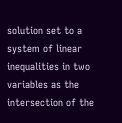solution set to a system of linear inequalities in two variables as the intersection of the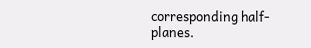corresponding half-planes.